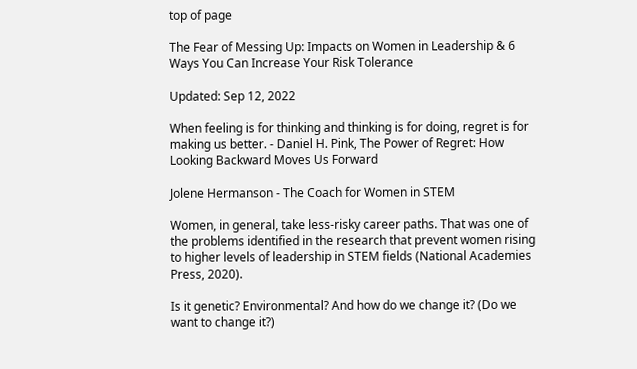top of page

The Fear of Messing Up: Impacts on Women in Leadership & 6 Ways You Can Increase Your Risk Tolerance

Updated: Sep 12, 2022

When feeling is for thinking and thinking is for doing, regret is for making us better. - Daniel H. Pink, The Power of Regret: How Looking Backward Moves Us Forward

Jolene Hermanson - The Coach for Women in STEM

Women, in general, take less-risky career paths. That was one of the problems identified in the research that prevent women rising to higher levels of leadership in STEM fields (National Academies Press, 2020).

Is it genetic? Environmental? And how do we change it? (Do we want to change it?)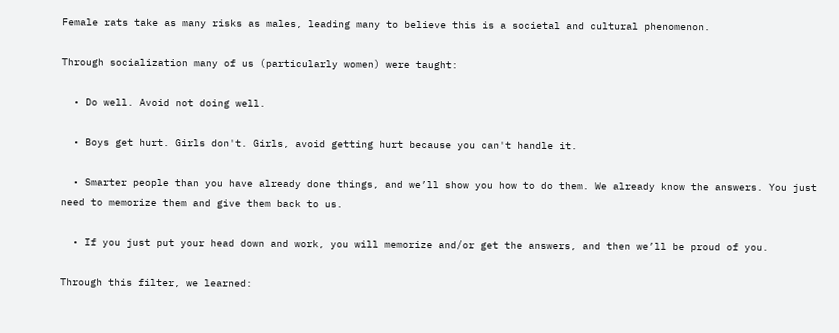Female rats take as many risks as males, leading many to believe this is a societal and cultural phenomenon.

Through socialization many of us (particularly women) were taught:

  • Do well. Avoid not doing well.

  • Boys get hurt. Girls don't. Girls, avoid getting hurt because you can't handle it.

  • Smarter people than you have already done things, and we’ll show you how to do them. We already know the answers. You just need to memorize them and give them back to us.

  • If you just put your head down and work, you will memorize and/or get the answers, and then we’ll be proud of you.

Through this filter, we learned: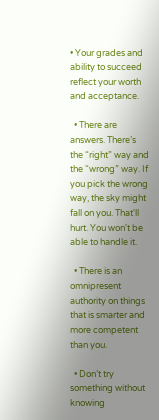• Your grades and ability to succeed reflect your worth and acceptance.

  • There are answers. There’s the “right” way and the “wrong” way. If you pick the wrong way, the sky might fall on you. That'll hurt. You won't be able to handle it.

  • There is an omnipresent authority on things that is smarter and more competent than you.

  • Don’t try something without knowing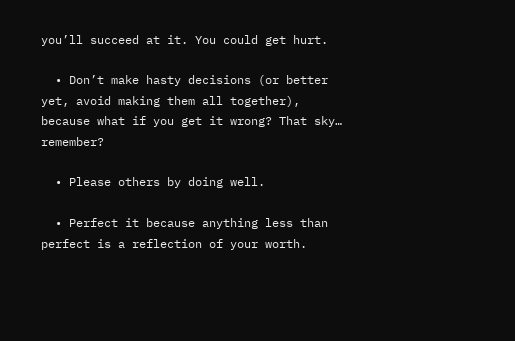you’ll succeed at it. You could get hurt.

  • Don’t make hasty decisions (or better yet, avoid making them all together), because what if you get it wrong? That sky… remember?

  • Please others by doing well.

  • Perfect it because anything less than perfect is a reflection of your worth.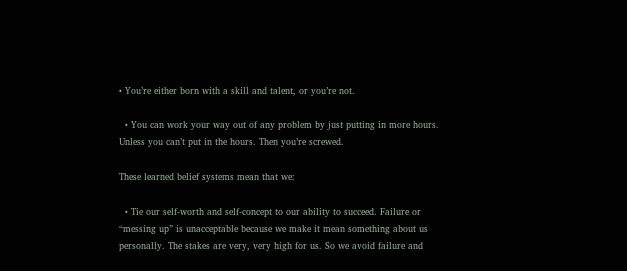• You’re either born with a skill and talent, or you’re not.

  • You can work your way out of any problem by just putting in more hours. Unless you can’t put in the hours. Then you’re screwed.

These learned belief systems mean that we:

  • Tie our self-worth and self-concept to our ability to succeed. Failure or “messing up” is unacceptable because we make it mean something about us personally. The stakes are very, very high for us. So we avoid failure and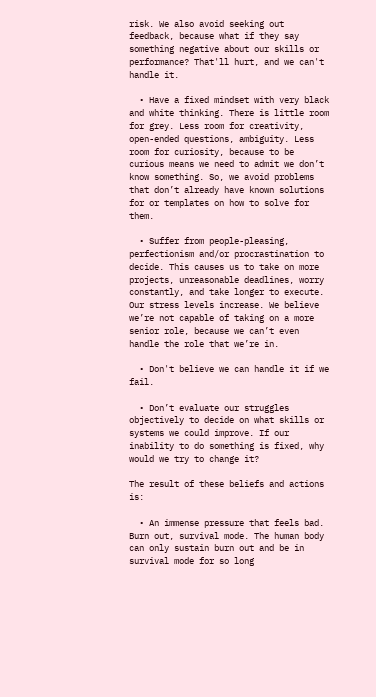risk. We also avoid seeking out feedback, because what if they say something negative about our skills or performance? That'll hurt, and we can't handle it.

  • Have a fixed mindset with very black and white thinking. There is little room for grey. Less room for creativity, open-ended questions, ambiguity. Less room for curiosity, because to be curious means we need to admit we don’t know something. So, we avoid problems that don’t already have known solutions for or templates on how to solve for them.

  • Suffer from people-pleasing, perfectionism and/or procrastination to decide. This causes us to take on more projects, unreasonable deadlines, worry constantly, and take longer to execute. Our stress levels increase. We believe we’re not capable of taking on a more senior role, because we can’t even handle the role that we’re in.

  • Don't believe we can handle it if we fail.

  • Don’t evaluate our struggles objectively to decide on what skills or systems we could improve. If our inability to do something is fixed, why would we try to change it?

The result of these beliefs and actions is:

  • An immense pressure that feels bad. Burn out, survival mode. The human body can only sustain burn out and be in survival mode for so long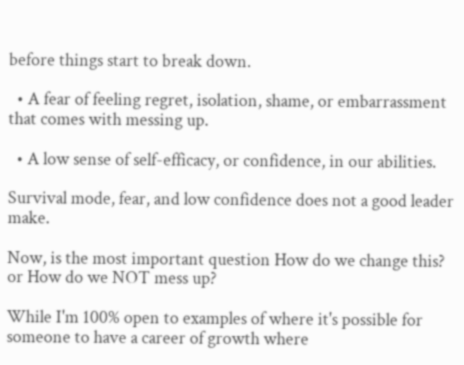before things start to break down.

  • A fear of feeling regret, isolation, shame, or embarrassment that comes with messing up.

  • A low sense of self-efficacy, or confidence, in our abilities.

Survival mode, fear, and low confidence does not a good leader make.

Now, is the most important question How do we change this? or How do we NOT mess up?

While I'm 100% open to examples of where it's possible for someone to have a career of growth where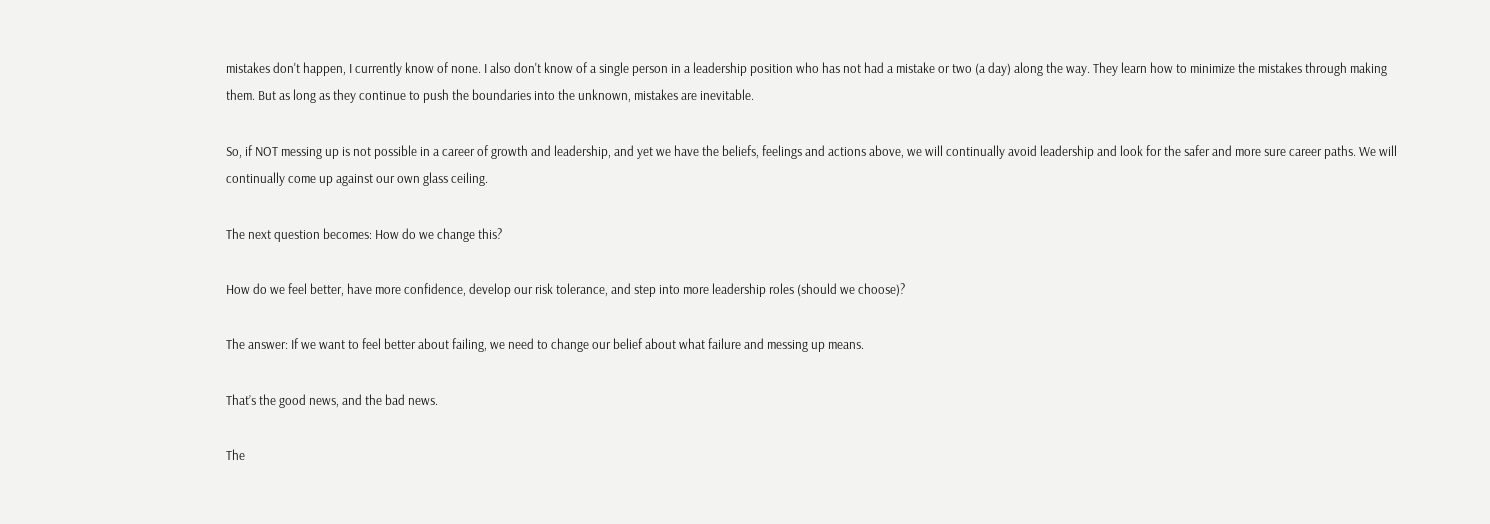mistakes don't happen, I currently know of none. I also don't know of a single person in a leadership position who has not had a mistake or two (a day) along the way. They learn how to minimize the mistakes through making them. But as long as they continue to push the boundaries into the unknown, mistakes are inevitable.

So, if NOT messing up is not possible in a career of growth and leadership, and yet we have the beliefs, feelings and actions above, we will continually avoid leadership and look for the safer and more sure career paths. We will continually come up against our own glass ceiling.

The next question becomes: How do we change this?

How do we feel better, have more confidence, develop our risk tolerance, and step into more leadership roles (should we choose)?

The answer: If we want to feel better about failing, we need to change our belief about what failure and messing up means.

That’s the good news, and the bad news.

The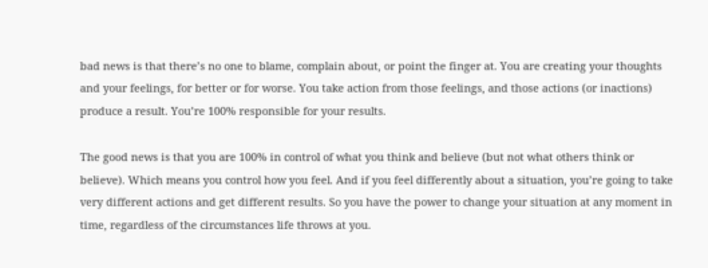bad news is that there’s no one to blame, complain about, or point the finger at. You are creating your thoughts and your feelings, for better or for worse. You take action from those feelings, and those actions (or inactions) produce a result. You’re 100% responsible for your results.

The good news is that you are 100% in control of what you think and believe (but not what others think or believe). Which means you control how you feel. And if you feel differently about a situation, you’re going to take very different actions and get different results. So you have the power to change your situation at any moment in time, regardless of the circumstances life throws at you.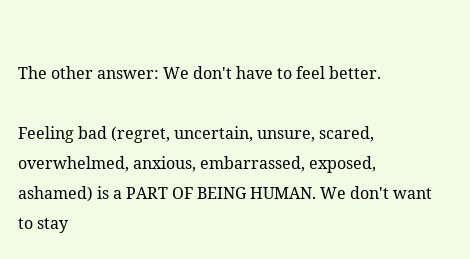The other answer: We don't have to feel better.

Feeling bad (regret, uncertain, unsure, scared, overwhelmed, anxious, embarrassed, exposed, ashamed) is a PART OF BEING HUMAN. We don't want to stay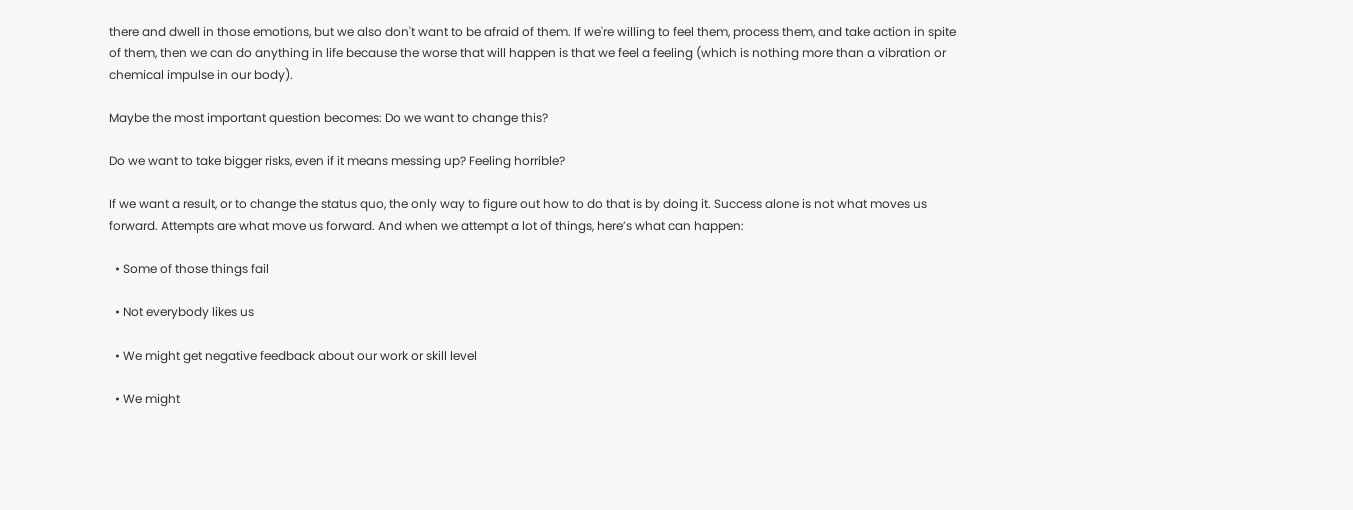there and dwell in those emotions, but we also don't want to be afraid of them. If we're willing to feel them, process them, and take action in spite of them, then we can do anything in life because the worse that will happen is that we feel a feeling (which is nothing more than a vibration or chemical impulse in our body).

Maybe the most important question becomes: Do we want to change this?

Do we want to take bigger risks, even if it means messing up? Feeling horrible?

If we want a result, or to change the status quo, the only way to figure out how to do that is by doing it. Success alone is not what moves us forward. Attempts are what move us forward. And when we attempt a lot of things, here’s what can happen:

  • Some of those things fail

  • Not everybody likes us

  • We might get negative feedback about our work or skill level

  • We might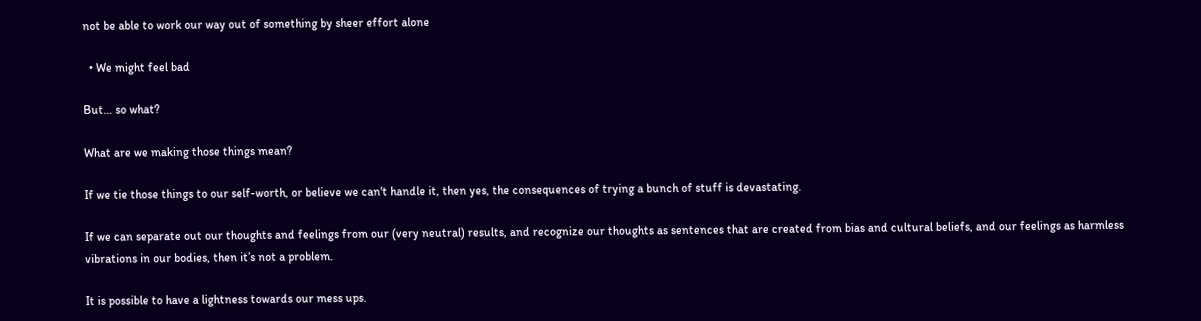not be able to work our way out of something by sheer effort alone

  • We might feel bad

But… so what?

What are we making those things mean?

If we tie those things to our self-worth, or believe we can't handle it, then yes, the consequences of trying a bunch of stuff is devastating.

If we can separate out our thoughts and feelings from our (very neutral) results, and recognize our thoughts as sentences that are created from bias and cultural beliefs, and our feelings as harmless vibrations in our bodies, then it’s not a problem.

It is possible to have a lightness towards our mess ups.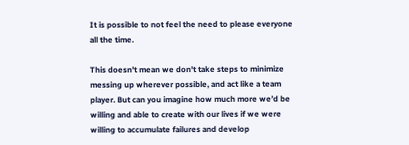It is possible to not feel the need to please everyone all the time.

This doesn't mean we don't take steps to minimize messing up wherever possible, and act like a team player. But can you imagine how much more we’d be willing and able to create with our lives if we were willing to accumulate failures and develop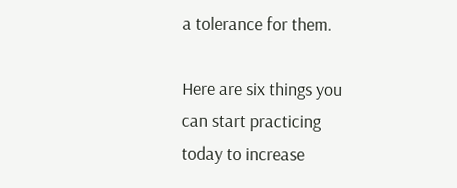a tolerance for them.

Here are six things you can start practicing today to increase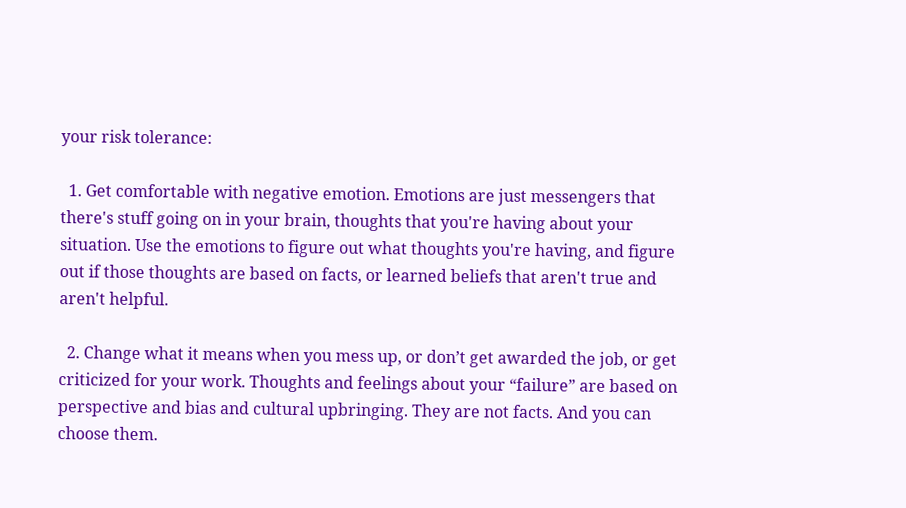your risk tolerance:

  1. Get comfortable with negative emotion. Emotions are just messengers that there's stuff going on in your brain, thoughts that you're having about your situation. Use the emotions to figure out what thoughts you're having, and figure out if those thoughts are based on facts, or learned beliefs that aren't true and aren't helpful.

  2. Change what it means when you mess up, or don’t get awarded the job, or get criticized for your work. Thoughts and feelings about your “failure” are based on perspective and bias and cultural upbringing. They are not facts. And you can choose them.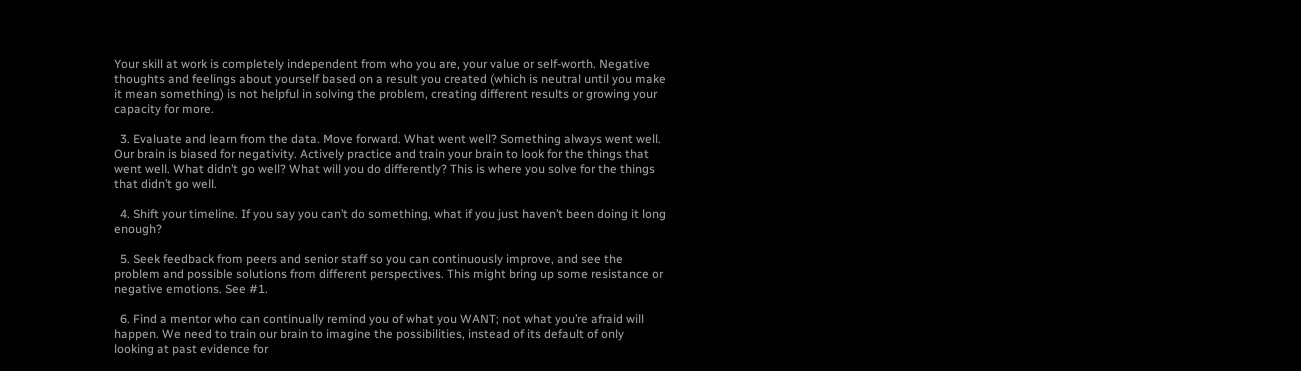Your skill at work is completely independent from who you are, your value or self-worth. Negative thoughts and feelings about yourself based on a result you created (which is neutral until you make it mean something) is not helpful in solving the problem, creating different results or growing your capacity for more.

  3. Evaluate and learn from the data. Move forward. What went well? Something always went well. Our brain is biased for negativity. Actively practice and train your brain to look for the things that went well. What didn’t go well? What will you do differently? This is where you solve for the things that didn’t go well.

  4. Shift your timeline. If you say you can’t do something, what if you just haven’t been doing it long enough?

  5. Seek feedback from peers and senior staff so you can continuously improve, and see the problem and possible solutions from different perspectives. This might bring up some resistance or negative emotions. See #1.

  6. Find a mentor who can continually remind you of what you WANT; not what you’re afraid will happen. We need to train our brain to imagine the possibilities, instead of its default of only looking at past evidence for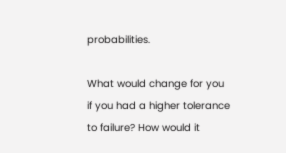probabilities.

What would change for you if you had a higher tolerance to failure? How would it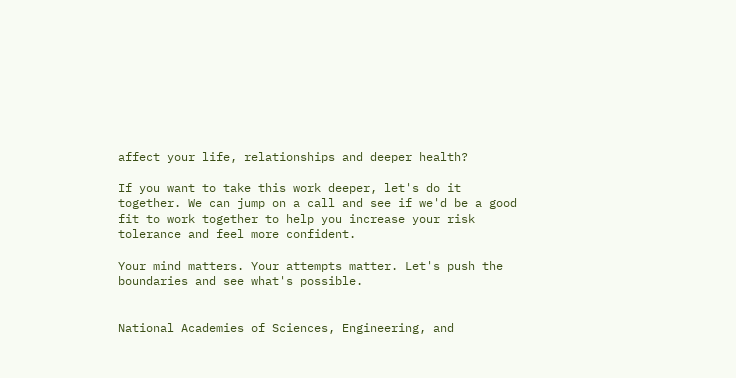affect your life, relationships and deeper health?

If you want to take this work deeper, let's do it together. We can jump on a call and see if we'd be a good fit to work together to help you increase your risk tolerance and feel more confident.

Your mind matters. Your attempts matter. Let's push the boundaries and see what's possible.


National Academies of Sciences, Engineering, and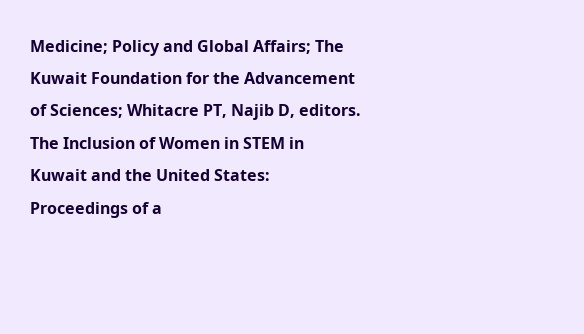Medicine; Policy and Global Affairs; The Kuwait Foundation for the Advancement of Sciences; Whitacre PT, Najib D, editors. The Inclusion of Women in STEM in Kuwait and the United States: Proceedings of a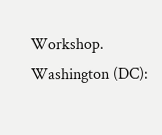Workshop. Washington (DC):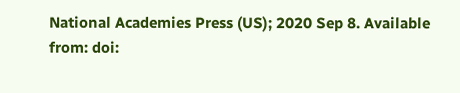National Academies Press (US); 2020 Sep 8. Available from: doi: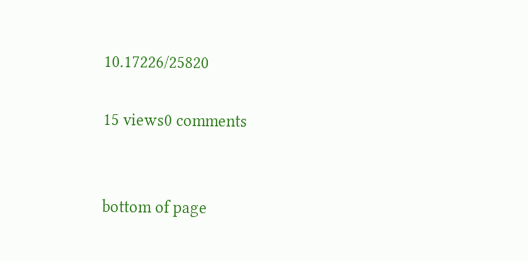10.17226/25820

15 views0 comments


bottom of page